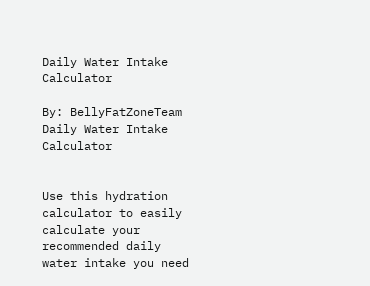Daily Water Intake Calculator

By: BellyFatZoneTeam
Daily Water Intake Calculator


Use this hydration calculator to easily calculate your recommended daily water intake you need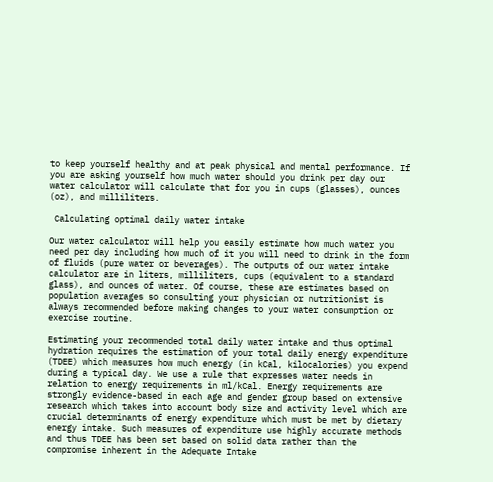to keep yourself healthy and at peak physical and mental performance. If you are asking yourself how much water should you drink per day our water calculator will calculate that for you in cups (glasses), ounces (oz), and milliliters.

 Calculating optimal daily water intake

Our water calculator will help you easily estimate how much water you need per day including how much of it you will need to drink in the form of fluids (pure water or beverages). The outputs of our water intake calculator are in liters, milliliters, cups (equivalent to a standard glass), and ounces of water. Of course, these are estimates based on population averages so consulting your physician or nutritionist is always recommended before making changes to your water consumption or exercise routine.

Estimating your recommended total daily water intake and thus optimal hydration requires the estimation of your total daily energy expenditure (TDEE) which measures how much energy (in kCal, kilocalories) you expend during a typical day. We use a rule that expresses water needs in relation to energy requirements in ml/kCal. Energy requirements are strongly evidence-based in each age and gender group based on extensive research which takes into account body size and activity level which are crucial determinants of energy expenditure which must be met by dietary energy intake. Such measures of expenditure use highly accurate methods and thus TDEE has been set based on solid data rather than the compromise inherent in the Adequate Intake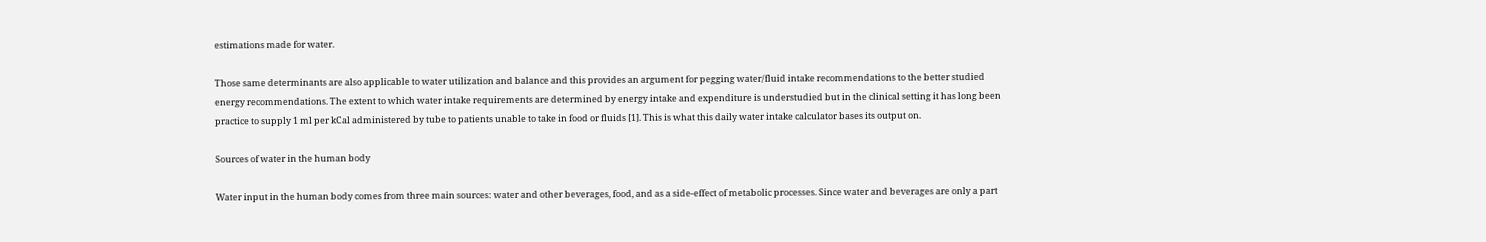estimations made for water.

Those same determinants are also applicable to water utilization and balance and this provides an argument for pegging water/fluid intake recommendations to the better studied energy recommendations. The extent to which water intake requirements are determined by energy intake and expenditure is understudied but in the clinical setting it has long been practice to supply 1 ml per kCal administered by tube to patients unable to take in food or fluids [1]. This is what this daily water intake calculator bases its output on.

Sources of water in the human body

Water input in the human body comes from three main sources: water and other beverages, food, and as a side-effect of metabolic processes. Since water and beverages are only a part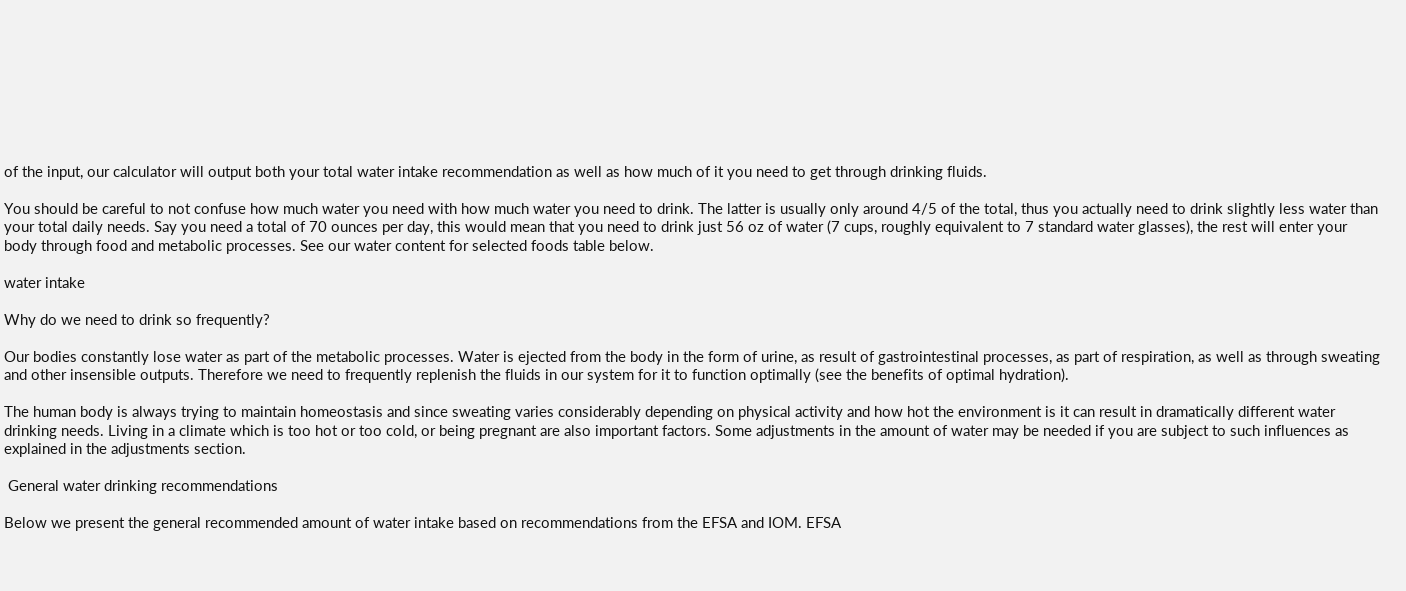of the input, our calculator will output both your total water intake recommendation as well as how much of it you need to get through drinking fluids.

You should be careful to not confuse how much water you need with how much water you need to drink. The latter is usually only around 4/5 of the total, thus you actually need to drink slightly less water than your total daily needs. Say you need a total of 70 ounces per day, this would mean that you need to drink just 56 oz of water (7 cups, roughly equivalent to 7 standard water glasses), the rest will enter your body through food and metabolic processes. See our water content for selected foods table below.

water intake

Why do we need to drink so frequently?

Our bodies constantly lose water as part of the metabolic processes. Water is ejected from the body in the form of urine, as result of gastrointestinal processes, as part of respiration, as well as through sweating and other insensible outputs. Therefore we need to frequently replenish the fluids in our system for it to function optimally (see the benefits of optimal hydration).

The human body is always trying to maintain homeostasis and since sweating varies considerably depending on physical activity and how hot the environment is it can result in dramatically different water drinking needs. Living in a climate which is too hot or too cold, or being pregnant are also important factors. Some adjustments in the amount of water may be needed if you are subject to such influences as explained in the adjustments section.

 General water drinking recommendations

Below we present the general recommended amount of water intake based on recommendations from the EFSA and IOM. EFSA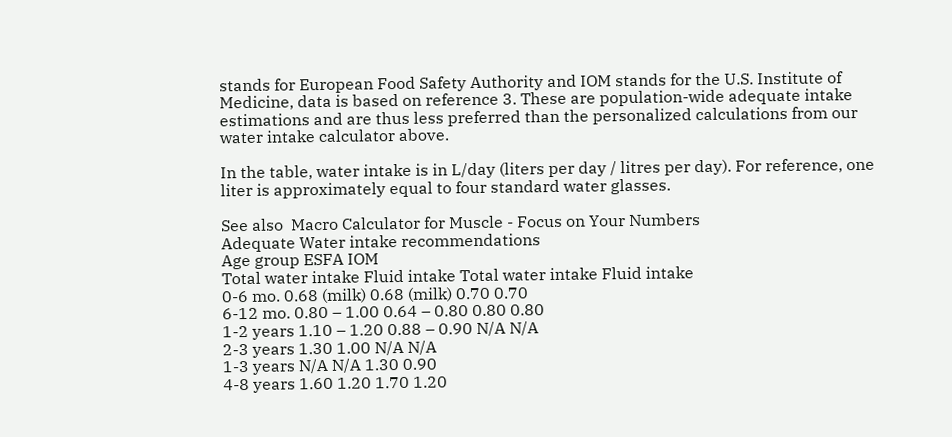stands for European Food Safety Authority and IOM stands for the U.S. Institute of Medicine, data is based on reference 3. These are population-wide adequate intake estimations and are thus less preferred than the personalized calculations from our water intake calculator above.

In the table, water intake is in L/day (liters per day / litres per day). For reference, one liter is approximately equal to four standard water glasses.

See also  Macro Calculator for Muscle - Focus on Your Numbers
Adequate Water intake recommendations
Age group ESFA IOM
Total water intake Fluid intake Total water intake Fluid intake
0-6 mo. 0.68 (milk) 0.68 (milk) 0.70 0.70
6-12 mo. 0.80 – 1.00 0.64 – 0.80 0.80 0.80
1-2 years 1.10 – 1.20 0.88 – 0.90 N/A N/A
2-3 years 1.30 1.00 N/A N/A
1-3 years N/A N/A 1.30 0.90
4-8 years 1.60 1.20 1.70 1.20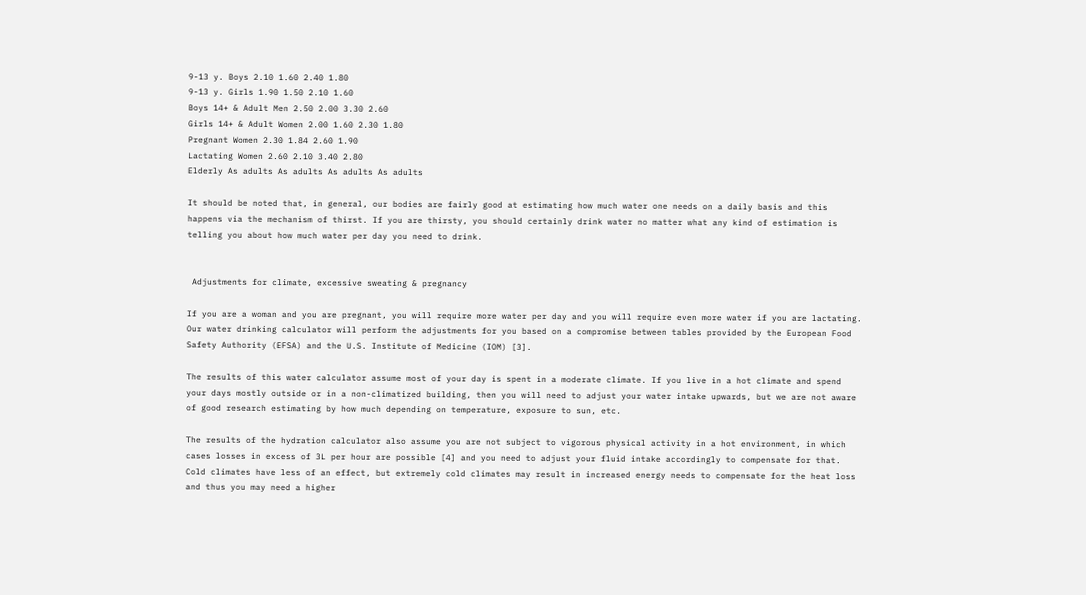9-13 y. Boys 2.10 1.60 2.40 1.80
9-13 y. Girls 1.90 1.50 2.10 1.60
Boys 14+ & Adult Men 2.50 2.00 3.30 2.60
Girls 14+ & Adult Women 2.00 1.60 2.30 1.80
Pregnant Women 2.30 1.84 2.60 1.90
Lactating Women 2.60 2.10 3.40 2.80
Elderly As adults As adults As adults As adults

It should be noted that, in general, our bodies are fairly good at estimating how much water one needs on a daily basis and this happens via the mechanism of thirst. If you are thirsty, you should certainly drink water no matter what any kind of estimation is telling you about how much water per day you need to drink.


 Adjustments for climate, excessive sweating & pregnancy

If you are a woman and you are pregnant, you will require more water per day and you will require even more water if you are lactating. Our water drinking calculator will perform the adjustments for you based on a compromise between tables provided by the European Food Safety Authority (EFSA) and the U.S. Institute of Medicine (IOM) [3].

The results of this water calculator assume most of your day is spent in a moderate climate. If you live in a hot climate and spend your days mostly outside or in a non-climatized building, then you will need to adjust your water intake upwards, but we are not aware of good research estimating by how much depending on temperature, exposure to sun, etc.

The results of the hydration calculator also assume you are not subject to vigorous physical activity in a hot environment, in which cases losses in excess of 3L per hour are possible [4] and you need to adjust your fluid intake accordingly to compensate for that. Cold climates have less of an effect, but extremely cold climates may result in increased energy needs to compensate for the heat loss and thus you may need a higher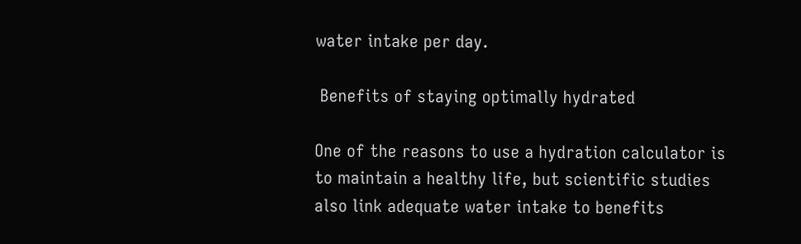water intake per day.

 Benefits of staying optimally hydrated

One of the reasons to use a hydration calculator is to maintain a healthy life, but scientific studies also link adequate water intake to benefits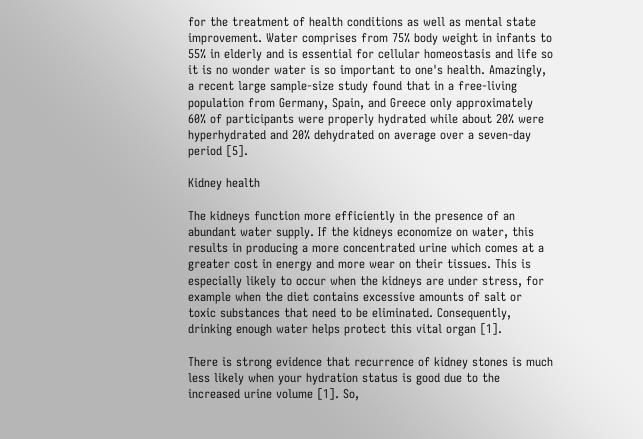for the treatment of health conditions as well as mental state improvement. Water comprises from 75% body weight in infants to 55% in elderly and is essential for cellular homeostasis and life so it is no wonder water is so important to one's health. Amazingly, a recent large sample-size study found that in a free-living population from Germany, Spain, and Greece only approximately 60% of participants were properly hydrated while about 20% were hyperhydrated and 20% dehydrated on average over a seven-day period [5].

Kidney health

The kidneys function more efficiently in the presence of an abundant water supply. If the kidneys economize on water, this results in producing a more concentrated urine which comes at a greater cost in energy and more wear on their tissues. This is especially likely to occur when the kidneys are under stress, for example when the diet contains excessive amounts of salt or toxic substances that need to be eliminated. Consequently, drinking enough water helps protect this vital organ [1].

There is strong evidence that recurrence of kidney stones is much less likely when your hydration status is good due to the increased urine volume [1]. So,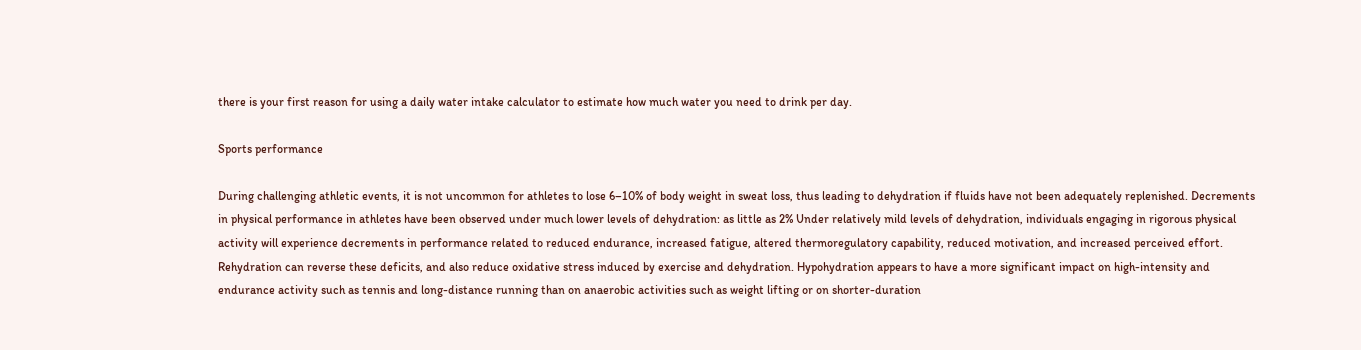there is your first reason for using a daily water intake calculator to estimate how much water you need to drink per day.

Sports performance

During challenging athletic events, it is not uncommon for athletes to lose 6–10% of body weight in sweat loss, thus leading to dehydration if fluids have not been adequately replenished. Decrements in physical performance in athletes have been observed under much lower levels of dehydration: as little as 2% Under relatively mild levels of dehydration, individuals engaging in rigorous physical activity will experience decrements in performance related to reduced endurance, increased fatigue, altered thermoregulatory capability, reduced motivation, and increased perceived effort. Rehydration can reverse these deficits, and also reduce oxidative stress induced by exercise and dehydration. Hypohydration appears to have a more significant impact on high-intensity and endurance activity such as tennis and long-distance running than on anaerobic activities such as weight lifting or on shorter-duration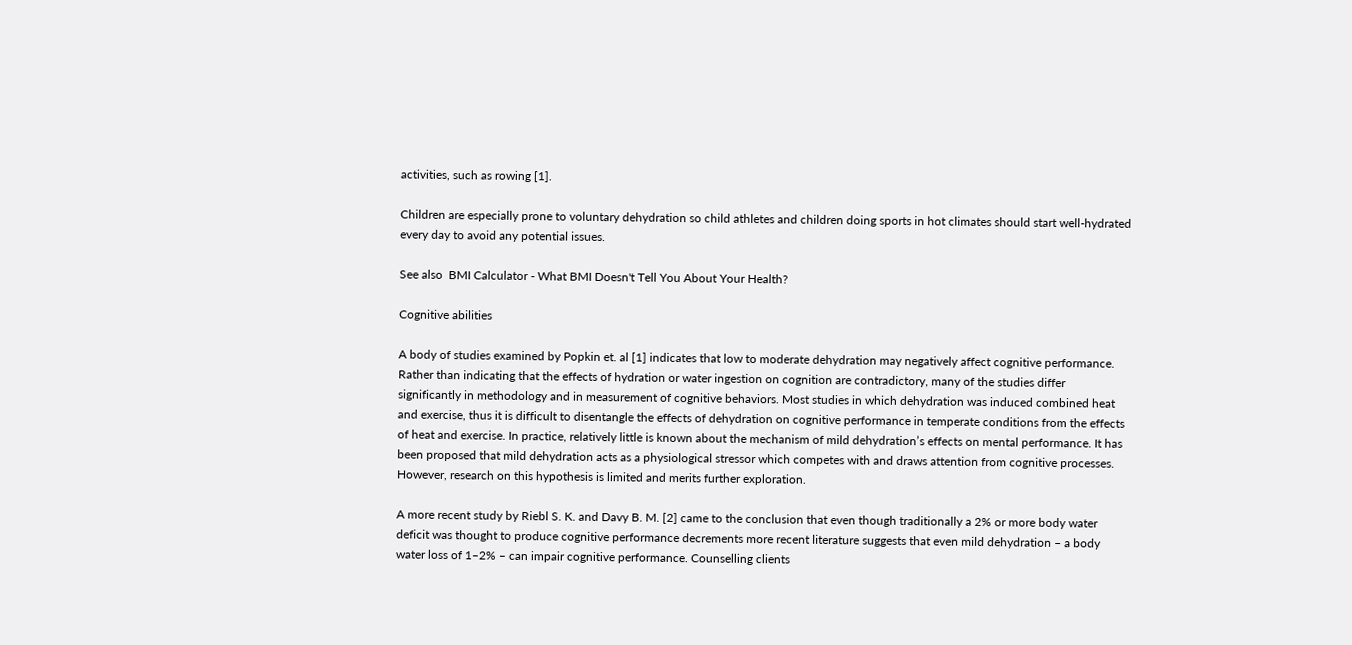activities, such as rowing [1].

Children are especially prone to voluntary dehydration so child athletes and children doing sports in hot climates should start well-hydrated every day to avoid any potential issues.

See also  BMI Calculator - What BMI Doesn't Tell You About Your Health?

Cognitive abilities

A body of studies examined by Popkin et. al [1] indicates that low to moderate dehydration may negatively affect cognitive performance. Rather than indicating that the effects of hydration or water ingestion on cognition are contradictory, many of the studies differ significantly in methodology and in measurement of cognitive behaviors. Most studies in which dehydration was induced combined heat and exercise, thus it is difficult to disentangle the effects of dehydration on cognitive performance in temperate conditions from the effects of heat and exercise. In practice, relatively little is known about the mechanism of mild dehydration’s effects on mental performance. It has been proposed that mild dehydration acts as a physiological stressor which competes with and draws attention from cognitive processes. However, research on this hypothesis is limited and merits further exploration.

A more recent study by Riebl S. K. and Davy B. M. [2] came to the conclusion that even though traditionally a 2% or more body water deficit was thought to produce cognitive performance decrements more recent literature suggests that even mild dehydration – a body water loss of 1–2% – can impair cognitive performance. Counselling clients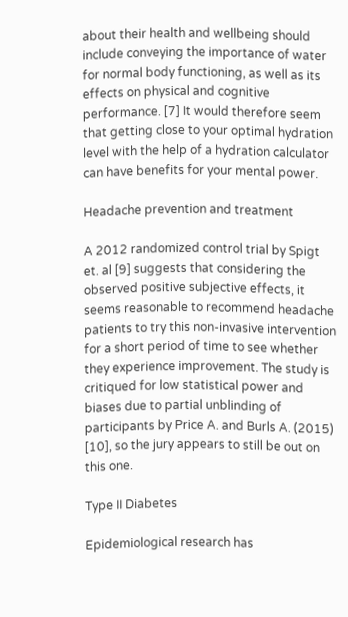about their health and wellbeing should include conveying the importance of water for normal body functioning, as well as its effects on physical and cognitive performance. [7] It would therefore seem that getting close to your optimal hydration level with the help of a hydration calculator can have benefits for your mental power.

Headache prevention and treatment

A 2012 randomized control trial by Spigt et. al [9] suggests that considering the observed positive subjective effects, it seems reasonable to recommend headache patients to try this non-invasive intervention for a short period of time to see whether they experience improvement. The study is critiqued for low statistical power and biases due to partial unblinding of participants by Price A. and Burls A. (2015) [10], so the jury appears to still be out on this one.

Type II Diabetes

Epidemiological research has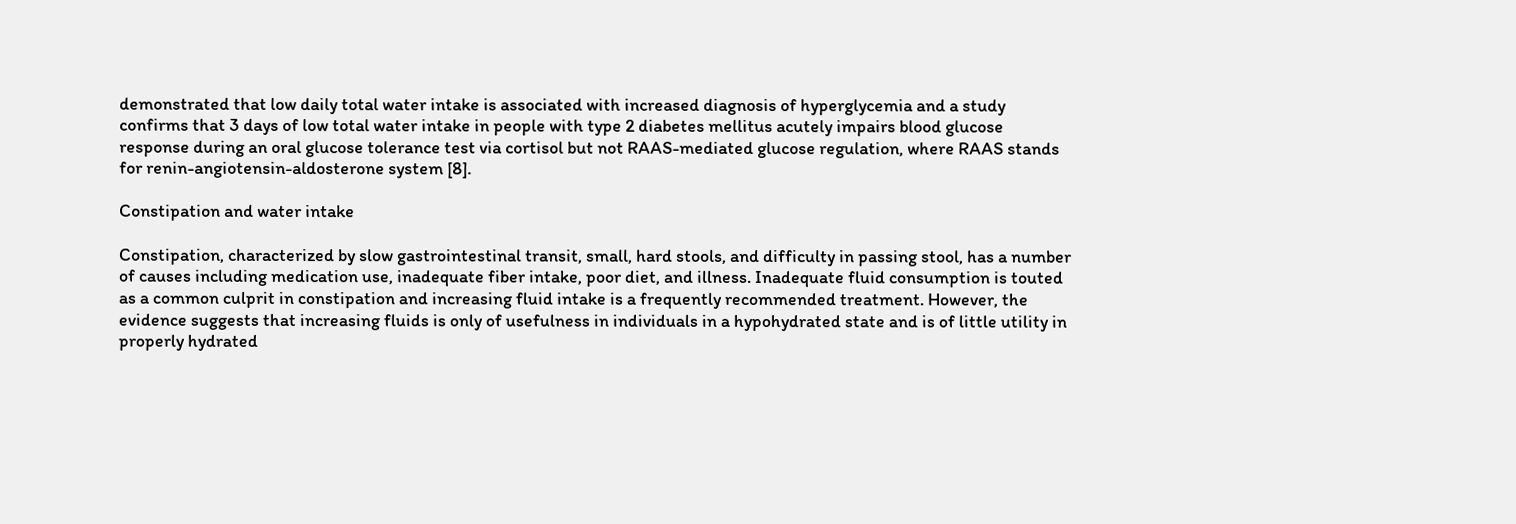demonstrated that low daily total water intake is associated with increased diagnosis of hyperglycemia and a study confirms that 3 days of low total water intake in people with type 2 diabetes mellitus acutely impairs blood glucose response during an oral glucose tolerance test via cortisol but not RAAS-mediated glucose regulation, where RAAS stands for renin-angiotensin-aldosterone system [8].

Constipation and water intake

Constipation, characterized by slow gastrointestinal transit, small, hard stools, and difficulty in passing stool, has a number of causes including medication use, inadequate fiber intake, poor diet, and illness. Inadequate fluid consumption is touted as a common culprit in constipation and increasing fluid intake is a frequently recommended treatment. However, the evidence suggests that increasing fluids is only of usefulness in individuals in a hypohydrated state and is of little utility in properly hydrated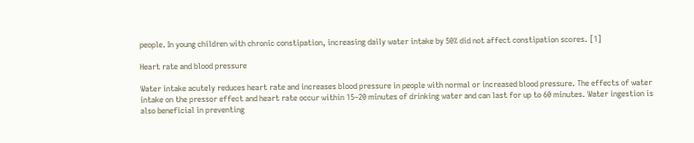people. In young children with chronic constipation, increasing daily water intake by 50% did not affect constipation scores. [1]

Heart rate and blood pressure

Water intake acutely reduces heart rate and increases blood pressure in people with normal or increased blood pressure. The effects of water intake on the pressor effect and heart rate occur within 15–20 minutes of drinking water and can last for up to 60 minutes. Water ingestion is also beneficial in preventing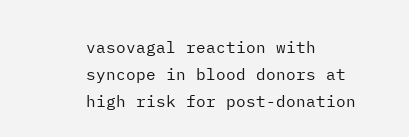vasovagal reaction with syncope in blood donors at high risk for post-donation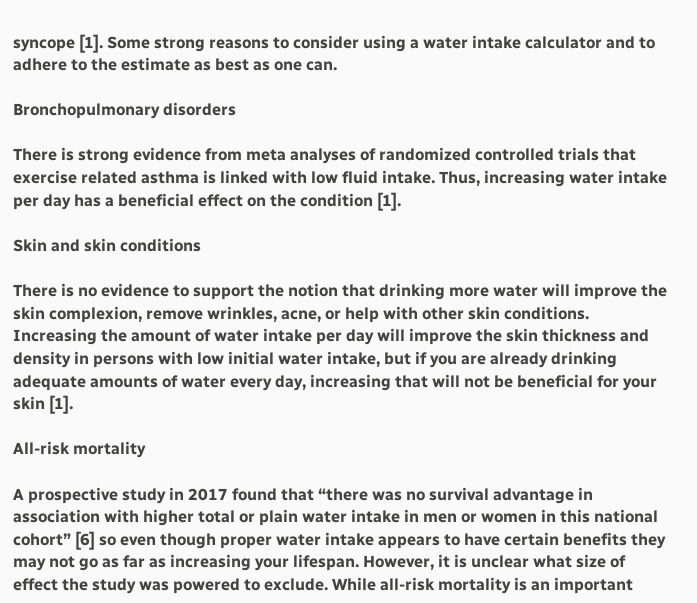syncope [1]. Some strong reasons to consider using a water intake calculator and to adhere to the estimate as best as one can.

Bronchopulmonary disorders

There is strong evidence from meta analyses of randomized controlled trials that exercise related asthma is linked with low fluid intake. Thus, increasing water intake per day has a beneficial effect on the condition [1].

Skin and skin conditions

There is no evidence to support the notion that drinking more water will improve the skin complexion, remove wrinkles, acne, or help with other skin conditions. Increasing the amount of water intake per day will improve the skin thickness and density in persons with low initial water intake, but if you are already drinking adequate amounts of water every day, increasing that will not be beneficial for your skin [1].

All-risk mortality

A prospective study in 2017 found that “there was no survival advantage in association with higher total or plain water intake in men or women in this national cohort” [6] so even though proper water intake appears to have certain benefits they may not go as far as increasing your lifespan. However, it is unclear what size of effect the study was powered to exclude. While all-risk mortality is an important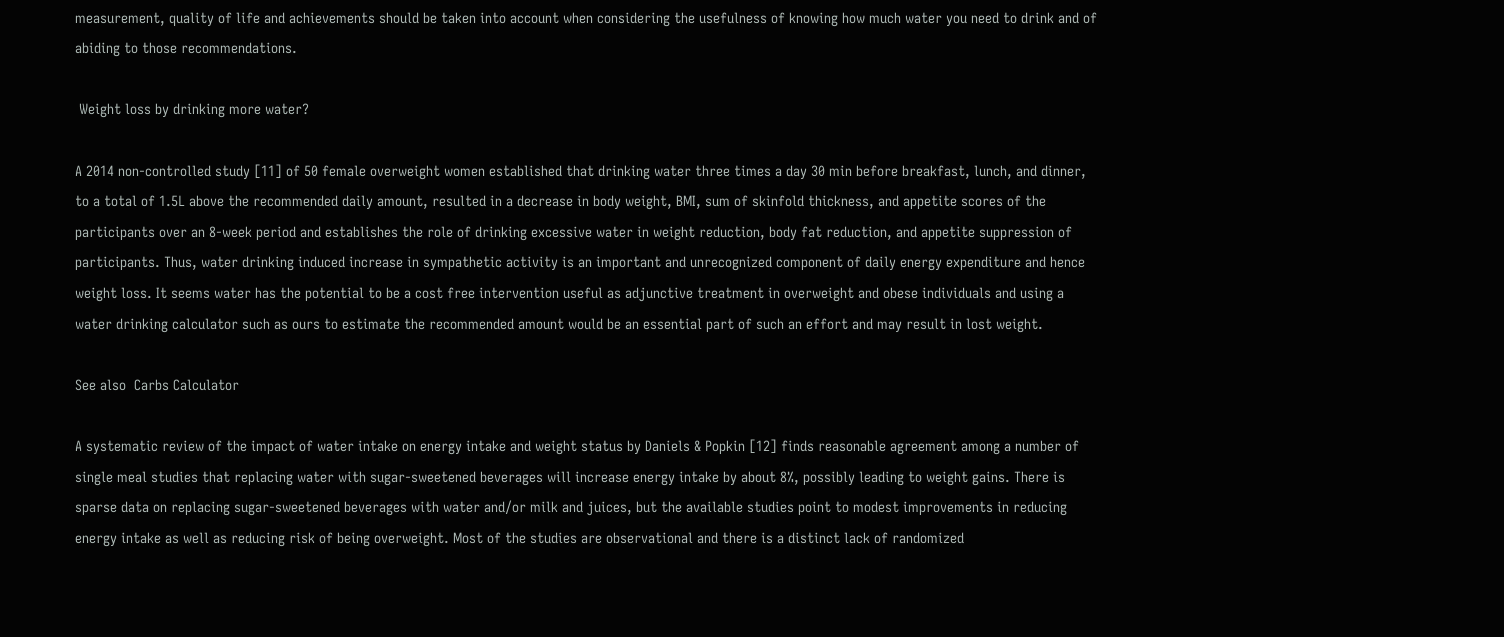measurement, quality of life and achievements should be taken into account when considering the usefulness of knowing how much water you need to drink and of abiding to those recommendations.

 Weight loss by drinking more water?

A 2014 non-controlled study [11] of 50 female overweight women established that drinking water three times a day 30 min before breakfast, lunch, and dinner, to a total of 1.5L above the recommended daily amount, resulted in a decrease in body weight, BMI, sum of skinfold thickness, and appetite scores of the participants over an 8-week period and establishes the role of drinking excessive water in weight reduction, body fat reduction, and appetite suppression of participants. Thus, water drinking induced increase in sympathetic activity is an important and unrecognized component of daily energy expenditure and hence weight loss. It seems water has the potential to be a cost free intervention useful as adjunctive treatment in overweight and obese individuals and using a water drinking calculator such as ours to estimate the recommended amount would be an essential part of such an effort and may result in lost weight.

See also  Carbs Calculator

A systematic review of the impact of water intake on energy intake and weight status by Daniels & Popkin [12] finds reasonable agreement among a number of single meal studies that replacing water with sugar-sweetened beverages will increase energy intake by about 8%, possibly leading to weight gains. There is sparse data on replacing sugar-sweetened beverages with water and/or milk and juices, but the available studies point to modest improvements in reducing energy intake as well as reducing risk of being overweight. Most of the studies are observational and there is a distinct lack of randomized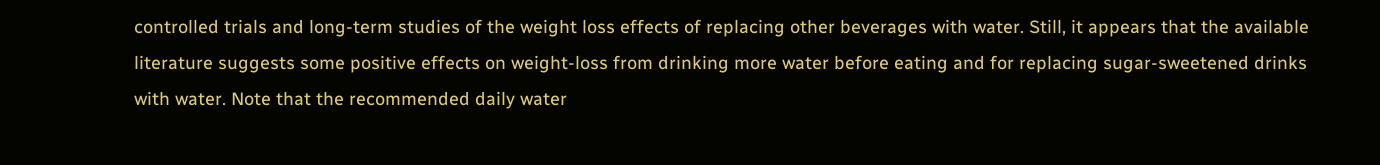controlled trials and long-term studies of the weight loss effects of replacing other beverages with water. Still, it appears that the available literature suggests some positive effects on weight-loss from drinking more water before eating and for replacing sugar-sweetened drinks with water. Note that the recommended daily water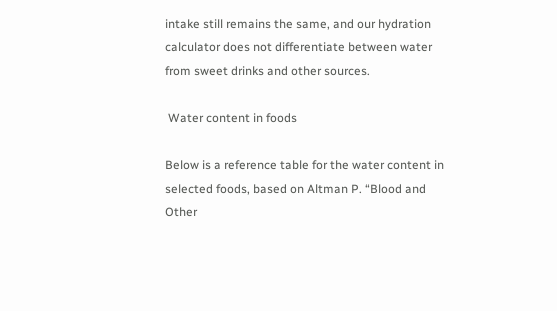intake still remains the same, and our hydration calculator does not differentiate between water from sweet drinks and other sources.

 Water content in foods

Below is a reference table for the water content in selected foods, based on Altman P. “Blood and Other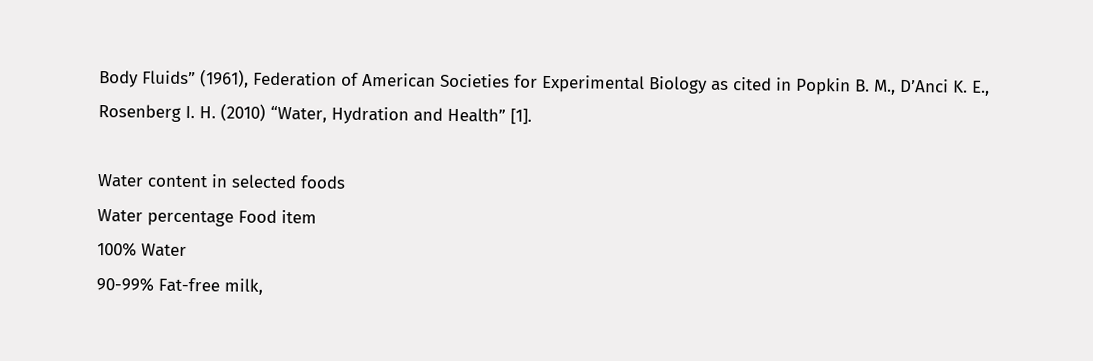Body Fluids” (1961), Federation of American Societies for Experimental Biology as cited in Popkin B. M., D’Anci K. E., Rosenberg I. H. (2010) “Water, Hydration and Health” [1].

Water content in selected foods
Water percentage Food item
100% Water
90-99% Fat-free milk,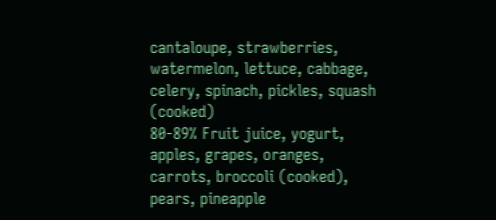cantaloupe, strawberries, watermelon, lettuce, cabbage, celery, spinach, pickles, squash (cooked)
80-89% Fruit juice, yogurt, apples, grapes, oranges, carrots, broccoli (cooked), pears, pineapple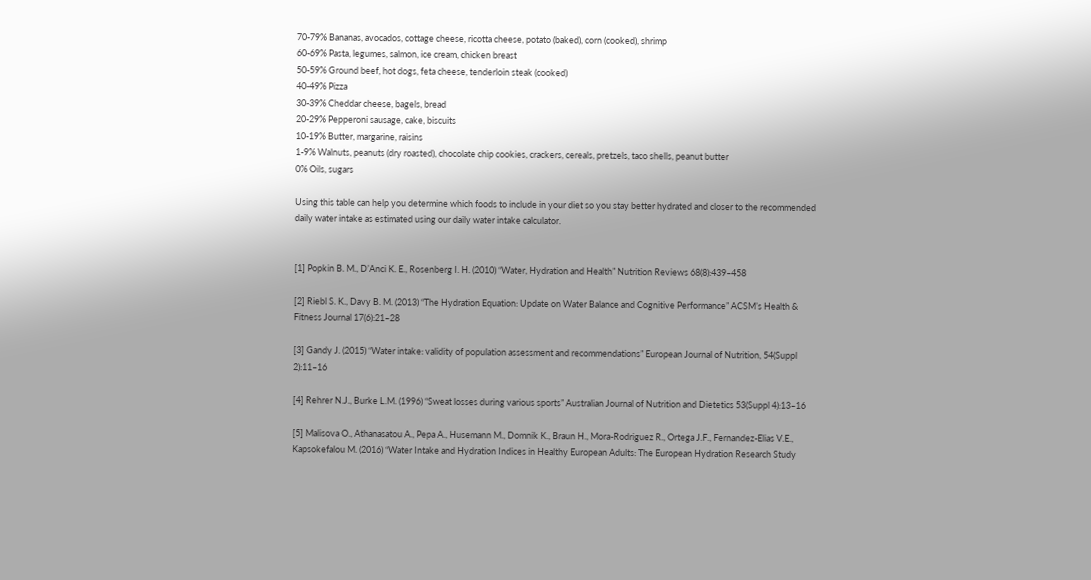70-79% Bananas, avocados, cottage cheese, ricotta cheese, potato (baked), corn (cooked), shrimp
60-69% Pasta, legumes, salmon, ice cream, chicken breast
50-59% Ground beef, hot dogs, feta cheese, tenderloin steak (cooked)
40-49% Pizza
30-39% Cheddar cheese, bagels, bread
20-29% Pepperoni sausage, cake, biscuits
10-19% Butter, margarine, raisins
1-9% Walnuts, peanuts (dry roasted), chocolate chip cookies, crackers, cereals, pretzels, taco shells, peanut butter
0% Oils, sugars

Using this table can help you determine which foods to include in your diet so you stay better hydrated and closer to the recommended daily water intake as estimated using our daily water intake calculator.


[1] Popkin B. M., D’Anci K. E., Rosenberg I. H. (2010) “Water, Hydration and Health” Nutrition Reviews 68(8):439–458

[2] Riebl S. K., Davy B. M. (2013) “The Hydration Equation: Update on Water Balance and Cognitive Performance” ACSM’s Health & Fitness Journal 17(6):21–28

[3] Gandy J. (2015) “Water intake: validity of population assessment and recommendations” European Journal of Nutrition, 54(Suppl 2):11–16

[4] Rehrer N.J., Burke L.M. (1996) “Sweat losses during various sports” Australian Journal of Nutrition and Dietetics 53(Suppl 4):13–16

[5] Malisova O., Athanasatou A., Pepa A., Husemann M., Domnik K., Braun H., Mora-Rodriguez R., Ortega J.F., Fernandez-Elias V.E., Kapsokefalou M. (2016) “Water Intake and Hydration Indices in Healthy European Adults: The European Hydration Research Study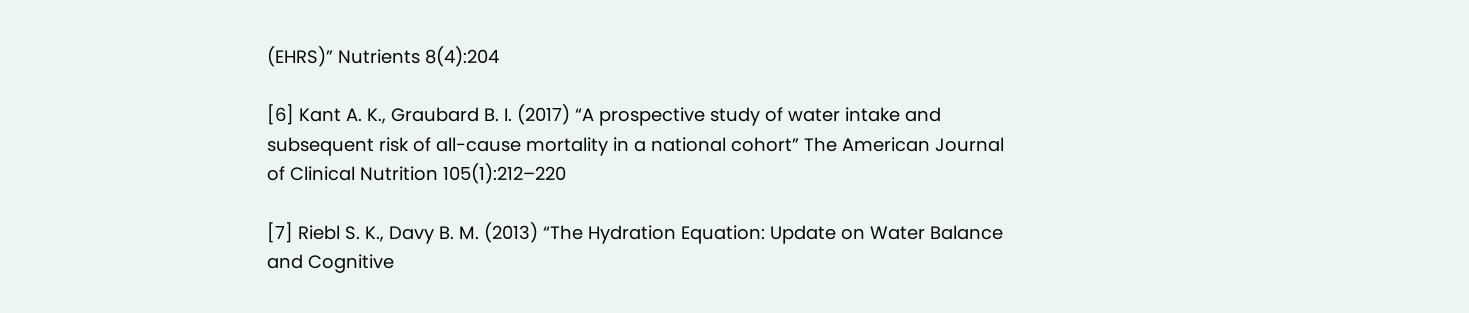(EHRS)” Nutrients 8(4):204

[6] Kant A. K., Graubard B. I. (2017) “A prospective study of water intake and subsequent risk of all-cause mortality in a national cohort” The American Journal of Clinical Nutrition 105(1):212–220

[7] Riebl S. K., Davy B. M. (2013) “The Hydration Equation: Update on Water Balance and Cognitive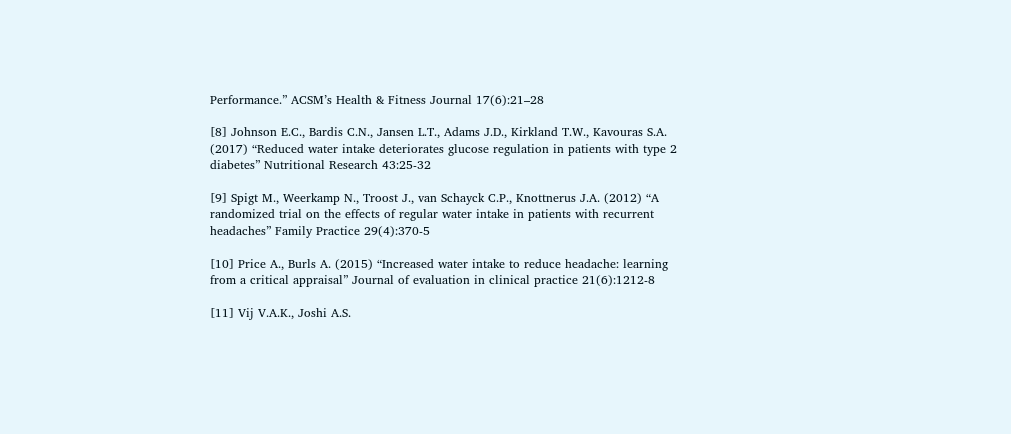Performance.” ACSM’s Health & Fitness Journal 17(6):21–28

[8] Johnson E.C., Bardis C.N., Jansen L.T., Adams J.D., Kirkland T.W., Kavouras S.A. (2017) “Reduced water intake deteriorates glucose regulation in patients with type 2 diabetes” Nutritional Research 43:25-32

[9] Spigt M., Weerkamp N., Troost J., van Schayck C.P., Knottnerus J.A. (2012) “A randomized trial on the effects of regular water intake in patients with recurrent headaches” Family Practice 29(4):370-5

[10] Price A., Burls A. (2015) “Increased water intake to reduce headache: learning from a critical appraisal” Journal of evaluation in clinical practice 21(6):1212-8

[11] Vij V.A.K., Joshi A.S.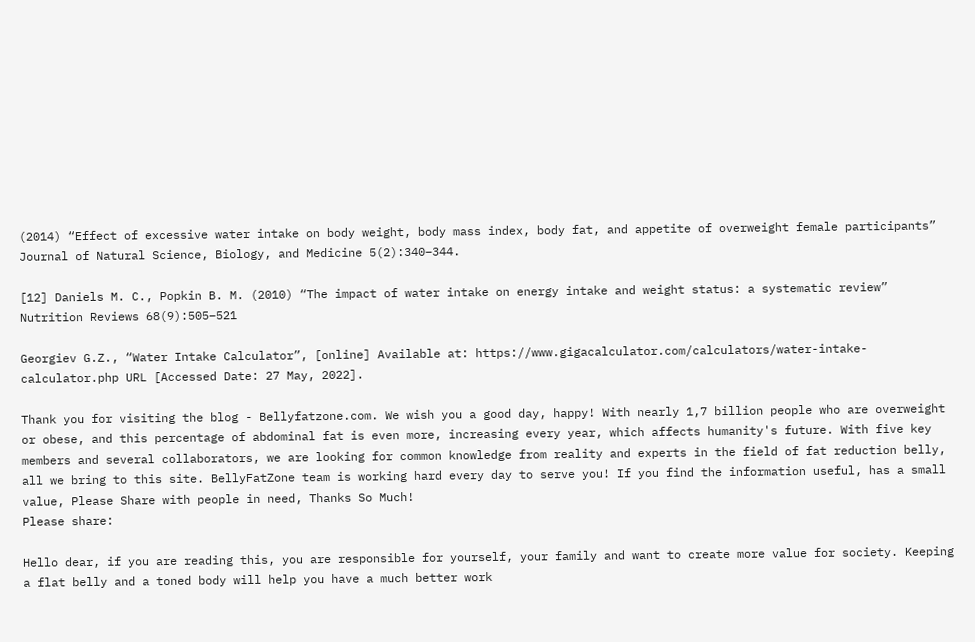(2014) “Effect of excessive water intake on body weight, body mass index, body fat, and appetite of overweight female participants” Journal of Natural Science, Biology, and Medicine 5(2):340–344.

[12] Daniels M. C., Popkin B. M. (2010) “The impact of water intake on energy intake and weight status: a systematic review” Nutrition Reviews 68(9):505–521

Georgiev G.Z., “Water Intake Calculator”, [online] Available at: https://www.gigacalculator.com/calculators/water-intake-calculator.php URL [Accessed Date: 27 May, 2022].

Thank you for visiting the blog - Bellyfatzone.com. We wish you a good day, happy! With nearly 1,7 billion people who are overweight or obese, and this percentage of abdominal fat is even more, increasing every year, which affects humanity's future. With five key members and several collaborators, we are looking for common knowledge from reality and experts in the field of fat reduction belly, all we bring to this site. BellyFatZone team is working hard every day to serve you! If you find the information useful, has a small value, Please Share with people in need, Thanks So Much!
Please share:

Hello dear, if you are reading this, you are responsible for yourself, your family and want to create more value for society. Keeping a flat belly and a toned body will help you have a much better work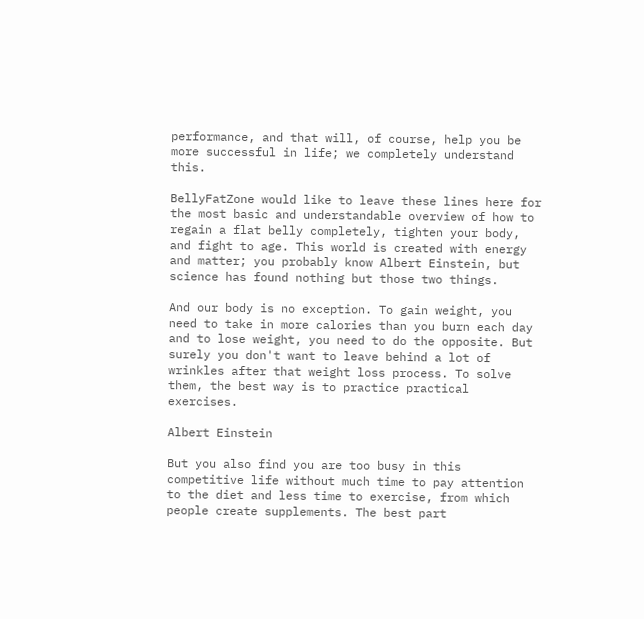performance, and that will, of course, help you be more successful in life; we completely understand this.

BellyFatZone would like to leave these lines here for the most basic and understandable overview of how to regain a flat belly completely, tighten your body, and fight to age. This world is created with energy and matter; you probably know Albert Einstein, but science has found nothing but those two things.

And our body is no exception. To gain weight, you need to take in more calories than you burn each day and to lose weight, you need to do the opposite. But surely you don't want to leave behind a lot of wrinkles after that weight loss process. To solve them, the best way is to practice practical exercises.

Albert Einstein

But you also find you are too busy in this competitive life without much time to pay attention to the diet and less time to exercise, from which people create supplements. The best part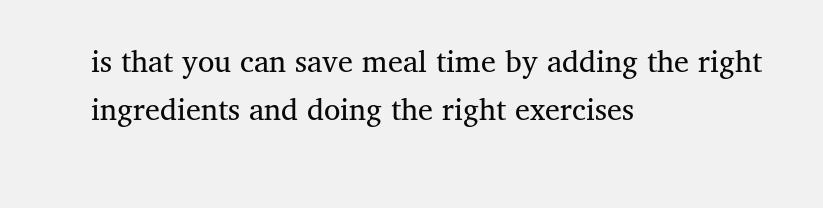is that you can save meal time by adding the right ingredients and doing the right exercises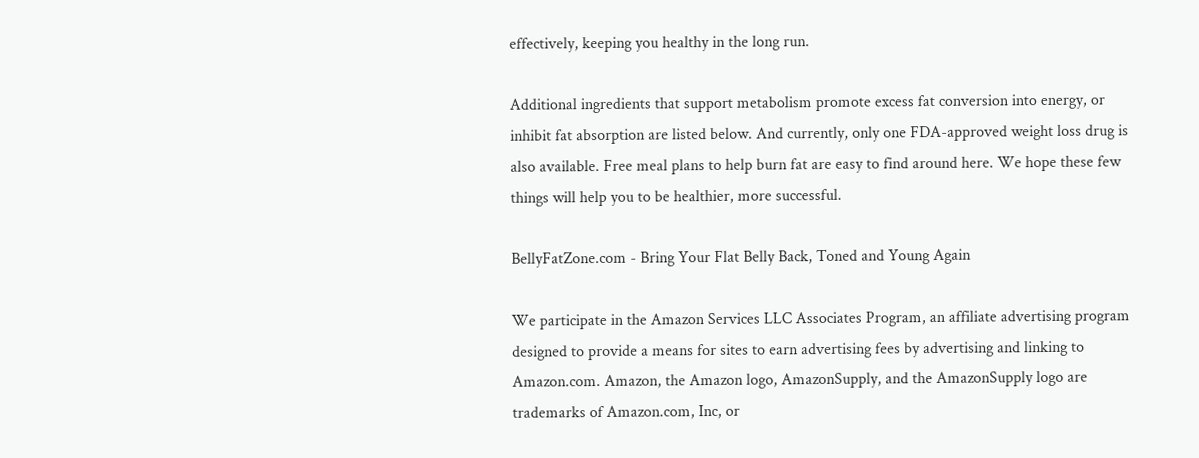effectively, keeping you healthy in the long run.

Additional ingredients that support metabolism promote excess fat conversion into energy, or inhibit fat absorption are listed below. And currently, only one FDA-approved weight loss drug is also available. Free meal plans to help burn fat are easy to find around here. We hope these few things will help you to be healthier, more successful.

BellyFatZone.com - Bring Your Flat Belly Back, Toned and Young Again

We participate in the Amazon Services LLC Associates Program, an affiliate advertising program designed to provide a means for sites to earn advertising fees by advertising and linking to Amazon.com. Amazon, the Amazon logo, AmazonSupply, and the AmazonSupply logo are trademarks of Amazon.com, Inc, or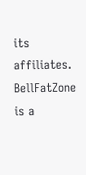its affiliates. BellFatZone is a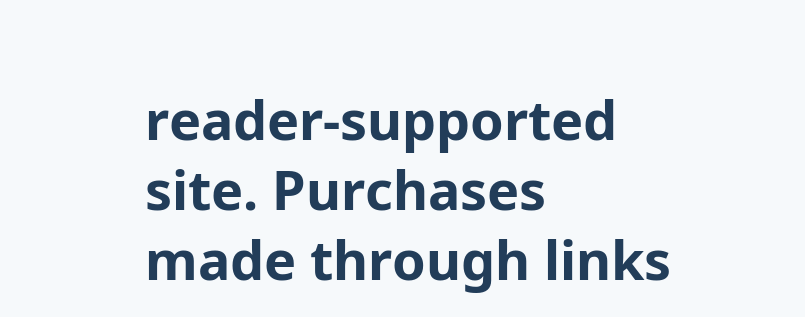reader-supported site. Purchases made through links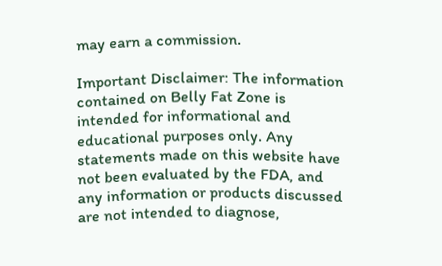may earn a commission.

Important Disclaimer: The information contained on Belly Fat Zone is intended for informational and educational purposes only. Any statements made on this website have not been evaluated by the FDA, and any information or products discussed are not intended to diagnose,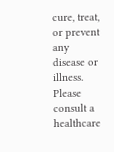cure, treat, or prevent any disease or illness. Please consult a healthcare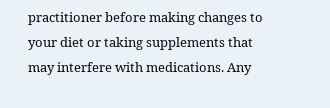practitioner before making changes to your diet or taking supplements that may interfere with medications. Any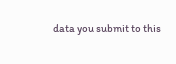data you submit to this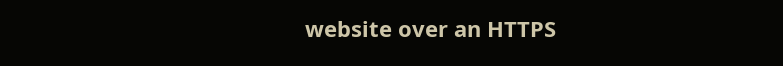website over an HTTPS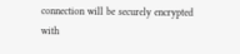connection will be securely encrypted with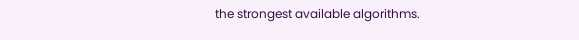the strongest available algorithms.